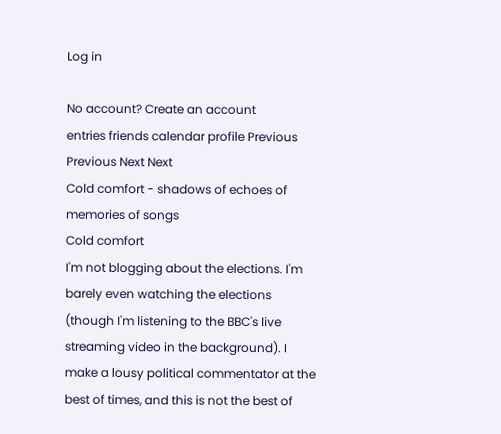Log in

No account? Create an account
entries friends calendar profile Previous Previous Next Next
Cold comfort - shadows of echoes of memories of songs
Cold comfort
I'm not blogging about the elections. I'm barely even watching the elections (though I'm listening to the BBC's live streaming video in the background). I make a lousy political commentator at the best of times, and this is not the best of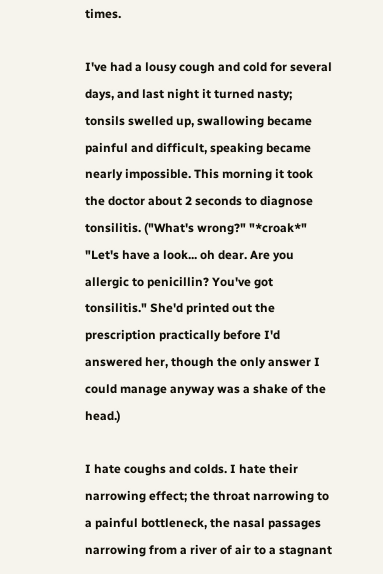times.

I've had a lousy cough and cold for several days, and last night it turned nasty; tonsils swelled up, swallowing became painful and difficult, speaking became nearly impossible. This morning it took the doctor about 2 seconds to diagnose tonsilitis. ("What's wrong?" "*croak*" "Let's have a look... oh dear. Are you allergic to penicillin? You've got tonsilitis." She'd printed out the prescription practically before I'd answered her, though the only answer I could manage anyway was a shake of the head.)

I hate coughs and colds. I hate their narrowing effect; the throat narrowing to a painful bottleneck, the nasal passages narrowing from a river of air to a stagnant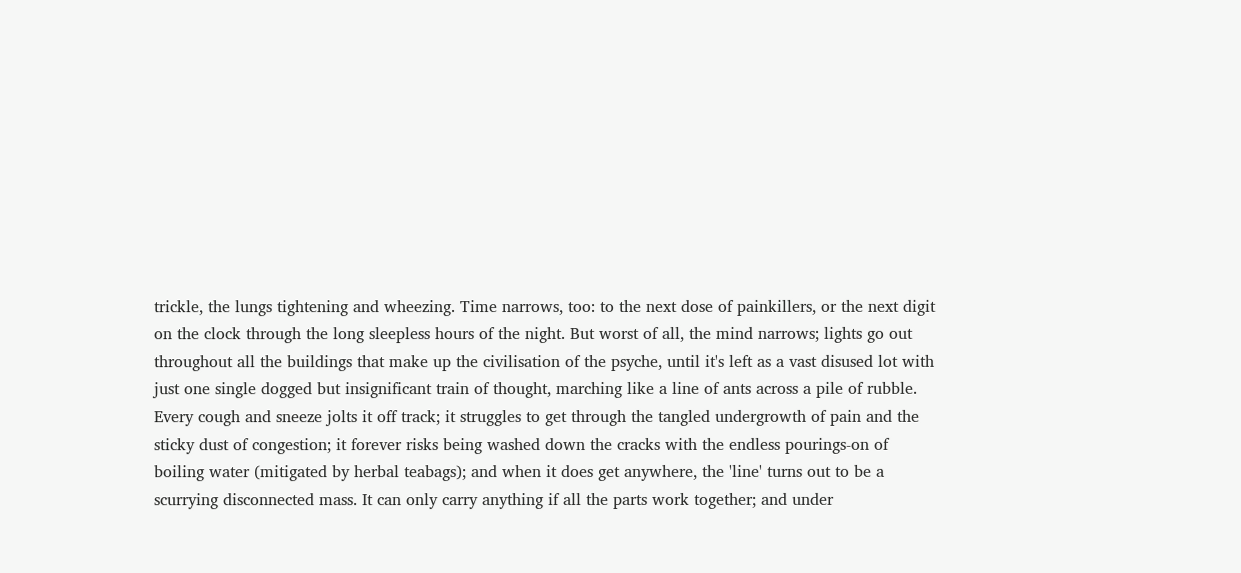trickle, the lungs tightening and wheezing. Time narrows, too: to the next dose of painkillers, or the next digit on the clock through the long sleepless hours of the night. But worst of all, the mind narrows; lights go out throughout all the buildings that make up the civilisation of the psyche, until it's left as a vast disused lot with just one single dogged but insignificant train of thought, marching like a line of ants across a pile of rubble. Every cough and sneeze jolts it off track; it struggles to get through the tangled undergrowth of pain and the sticky dust of congestion; it forever risks being washed down the cracks with the endless pourings-on of boiling water (mitigated by herbal teabags); and when it does get anywhere, the 'line' turns out to be a scurrying disconnected mass. It can only carry anything if all the parts work together; and under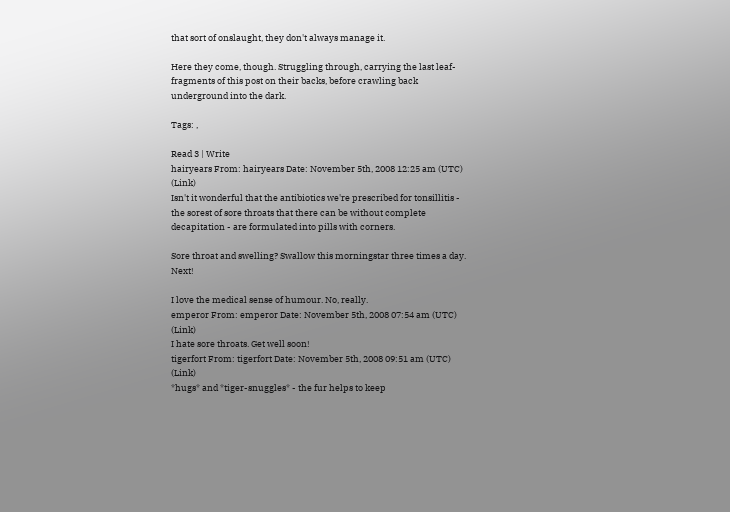that sort of onslaught, they don't always manage it.

Here they come, though. Struggling through, carrying the last leaf-fragments of this post on their backs, before crawling back underground into the dark.

Tags: ,

Read 3 | Write
hairyears From: hairyears Date: November 5th, 2008 12:25 am (UTC) (Link)
Isn't it wonderful that the antibiotics we're prescribed for tonsillitis - the sorest of sore throats that there can be without complete decapitation - are formulated into pills with corners.

Sore throat and swelling? Swallow this morningstar three times a day. Next!

I love the medical sense of humour. No, really.
emperor From: emperor Date: November 5th, 2008 07:54 am (UTC) (Link)
I hate sore throats. Get well soon!
tigerfort From: tigerfort Date: November 5th, 2008 09:51 am (UTC) (Link)
*hugs* and *tiger-snuggles* - the fur helps to keep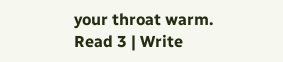your throat warm.
Read 3 | Write